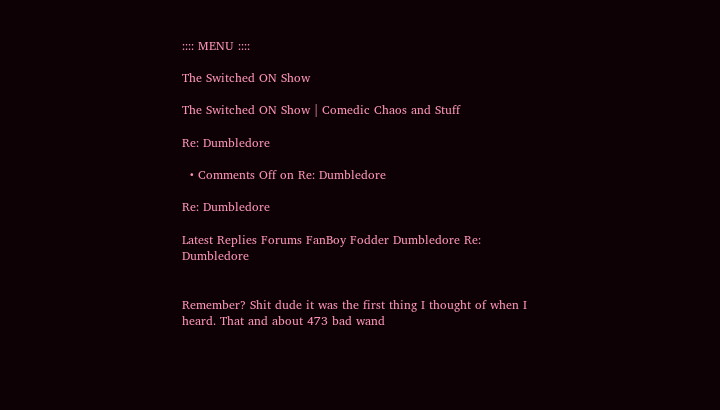:::: MENU ::::

The Switched ON Show

The Switched ON Show | Comedic Chaos and Stuff

Re: Dumbledore

  • Comments Off on Re: Dumbledore

Re: Dumbledore

Latest Replies Forums FanBoy Fodder Dumbledore Re: Dumbledore


Remember? Shit dude it was the first thing I thought of when I heard. That and about 473 bad wand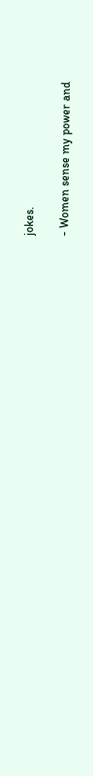jokes.

- Women sense my power and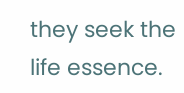they seek the life essence.